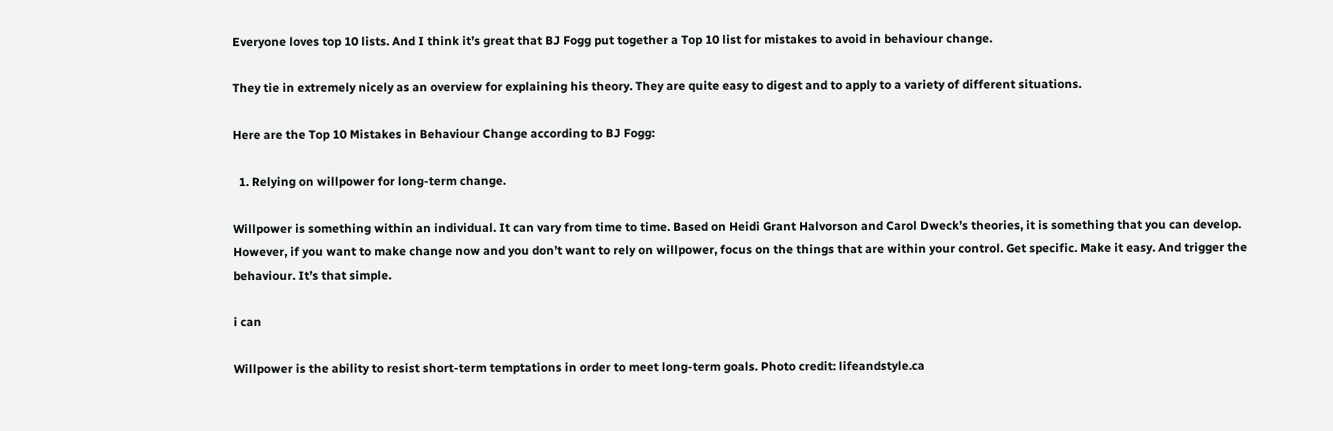Everyone loves top 10 lists. And I think it’s great that BJ Fogg put together a Top 10 list for mistakes to avoid in behaviour change.

They tie in extremely nicely as an overview for explaining his theory. They are quite easy to digest and to apply to a variety of different situations.

Here are the Top 10 Mistakes in Behaviour Change according to BJ Fogg:

  1. Relying on willpower for long-term change.

Willpower is something within an individual. It can vary from time to time. Based on Heidi Grant Halvorson and Carol Dweck’s theories, it is something that you can develop. However, if you want to make change now and you don’t want to rely on willpower, focus on the things that are within your control. Get specific. Make it easy. And trigger the behaviour. It’s that simple.

i can

Willpower is the ability to resist short-term temptations in order to meet long-term goals. Photo credit: lifeandstyle.ca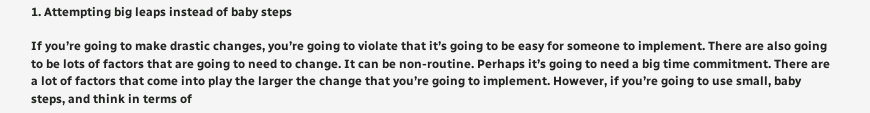1. Attempting big leaps instead of baby steps

If you’re going to make drastic changes, you’re going to violate that it’s going to be easy for someone to implement. There are also going to be lots of factors that are going to need to change. It can be non-routine. Perhaps it’s going to need a big time commitment. There are a lot of factors that come into play the larger the change that you’re going to implement. However, if you’re going to use small, baby steps, and think in terms of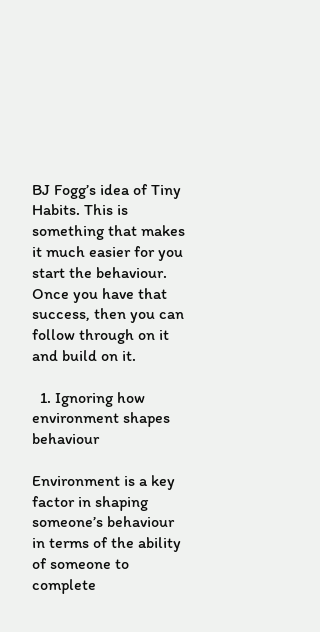BJ Fogg’s idea of Tiny Habits. This is something that makes it much easier for you start the behaviour. Once you have that success, then you can follow through on it and build on it.

  1. Ignoring how environment shapes behaviour

Environment is a key factor in shaping someone’s behaviour in terms of the ability of someone to complete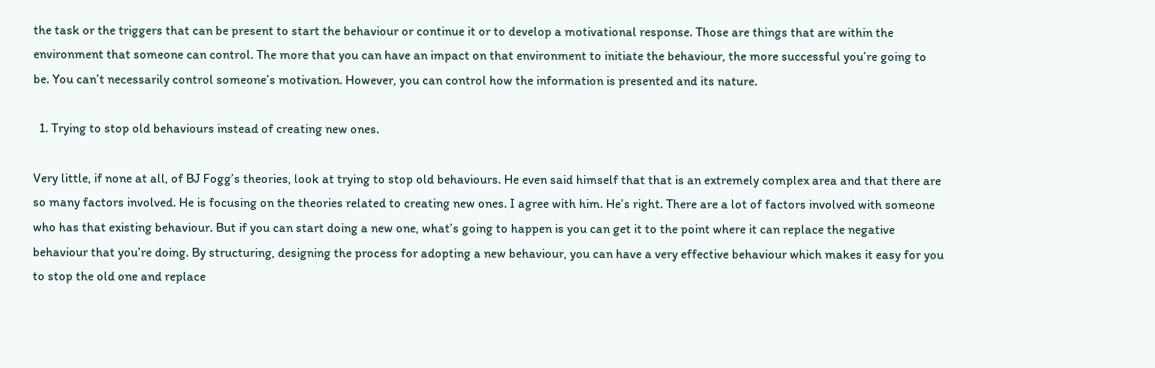the task or the triggers that can be present to start the behaviour or continue it or to develop a motivational response. Those are things that are within the environment that someone can control. The more that you can have an impact on that environment to initiate the behaviour, the more successful you’re going to be. You can’t necessarily control someone’s motivation. However, you can control how the information is presented and its nature.

  1. Trying to stop old behaviours instead of creating new ones.

Very little, if none at all, of BJ Fogg’s theories, look at trying to stop old behaviours. He even said himself that that is an extremely complex area and that there are so many factors involved. He is focusing on the theories related to creating new ones. I agree with him. He’s right. There are a lot of factors involved with someone who has that existing behaviour. But if you can start doing a new one, what’s going to happen is you can get it to the point where it can replace the negative behaviour that you’re doing. By structuring, designing the process for adopting a new behaviour, you can have a very effective behaviour which makes it easy for you to stop the old one and replace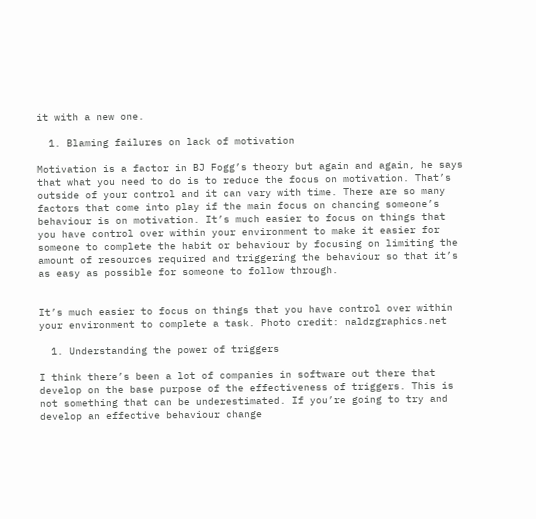it with a new one.

  1. Blaming failures on lack of motivation

Motivation is a factor in BJ Fogg’s theory but again and again, he says that what you need to do is to reduce the focus on motivation. That’s outside of your control and it can vary with time. There are so many factors that come into play if the main focus on chancing someone’s behaviour is on motivation. It’s much easier to focus on things that you have control over within your environment to make it easier for someone to complete the habit or behaviour by focusing on limiting the amount of resources required and triggering the behaviour so that it’s as easy as possible for someone to follow through.


It’s much easier to focus on things that you have control over within your environment to complete a task. Photo credit: naldzgraphics.net

  1. Understanding the power of triggers

I think there’s been a lot of companies in software out there that develop on the base purpose of the effectiveness of triggers. This is not something that can be underestimated. If you’re going to try and develop an effective behaviour change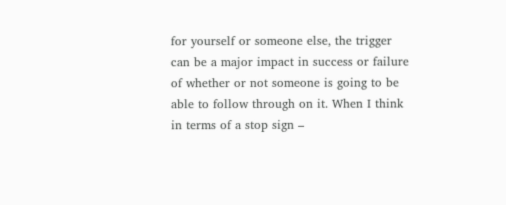for yourself or someone else, the trigger can be a major impact in success or failure of whether or not someone is going to be able to follow through on it. When I think in terms of a stop sign –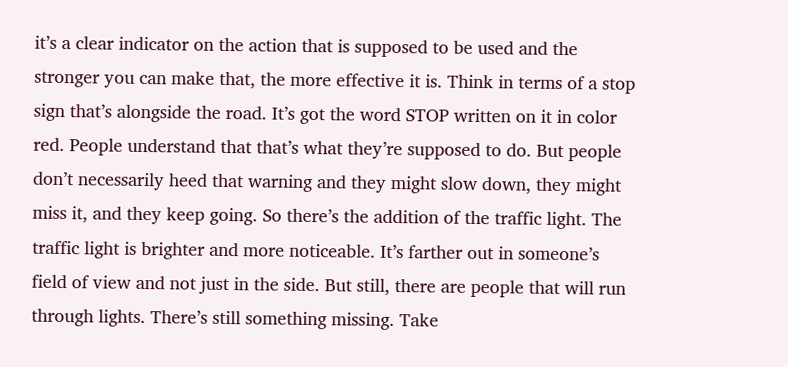it’s a clear indicator on the action that is supposed to be used and the stronger you can make that, the more effective it is. Think in terms of a stop sign that’s alongside the road. It’s got the word STOP written on it in color red. People understand that that’s what they’re supposed to do. But people don’t necessarily heed that warning and they might slow down, they might miss it, and they keep going. So there’s the addition of the traffic light. The traffic light is brighter and more noticeable. It’s farther out in someone’s field of view and not just in the side. But still, there are people that will run through lights. There’s still something missing. Take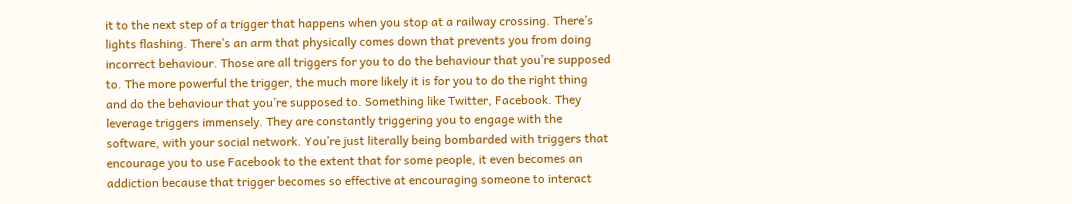it to the next step of a trigger that happens when you stop at a railway crossing. There’s lights flashing. There’s an arm that physically comes down that prevents you from doing incorrect behaviour. Those are all triggers for you to do the behaviour that you’re supposed to. The more powerful the trigger, the much more likely it is for you to do the right thing and do the behaviour that you’re supposed to. Something like Twitter, Facebook. They leverage triggers immensely. They are constantly triggering you to engage with the software, with your social network. You’re just literally being bombarded with triggers that encourage you to use Facebook to the extent that for some people, it even becomes an addiction because that trigger becomes so effective at encouraging someone to interact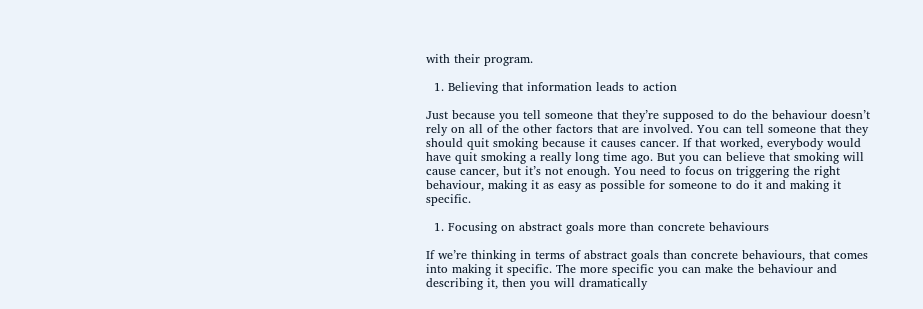with their program.

  1. Believing that information leads to action

Just because you tell someone that they’re supposed to do the behaviour doesn’t rely on all of the other factors that are involved. You can tell someone that they should quit smoking because it causes cancer. If that worked, everybody would have quit smoking a really long time ago. But you can believe that smoking will cause cancer, but it’s not enough. You need to focus on triggering the right behaviour, making it as easy as possible for someone to do it and making it specific.

  1. Focusing on abstract goals more than concrete behaviours

If we’re thinking in terms of abstract goals than concrete behaviours, that comes into making it specific. The more specific you can make the behaviour and describing it, then you will dramatically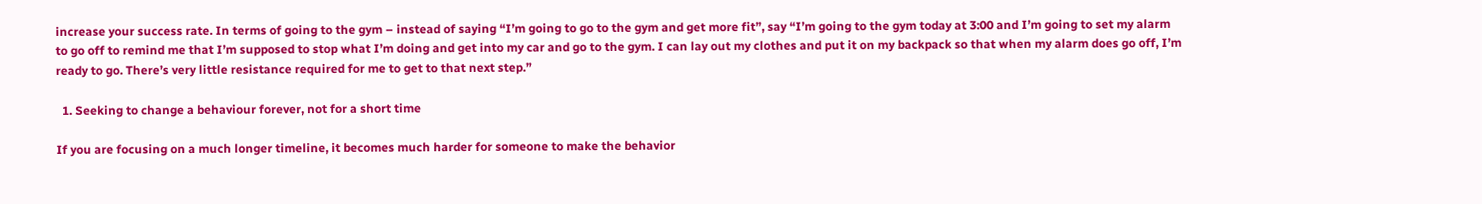increase your success rate. In terms of going to the gym – instead of saying “I’m going to go to the gym and get more fit”, say “I’m going to the gym today at 3:00 and I’m going to set my alarm to go off to remind me that I’m supposed to stop what I’m doing and get into my car and go to the gym. I can lay out my clothes and put it on my backpack so that when my alarm does go off, I’m ready to go. There’s very little resistance required for me to get to that next step.”

  1. Seeking to change a behaviour forever, not for a short time

If you are focusing on a much longer timeline, it becomes much harder for someone to make the behavior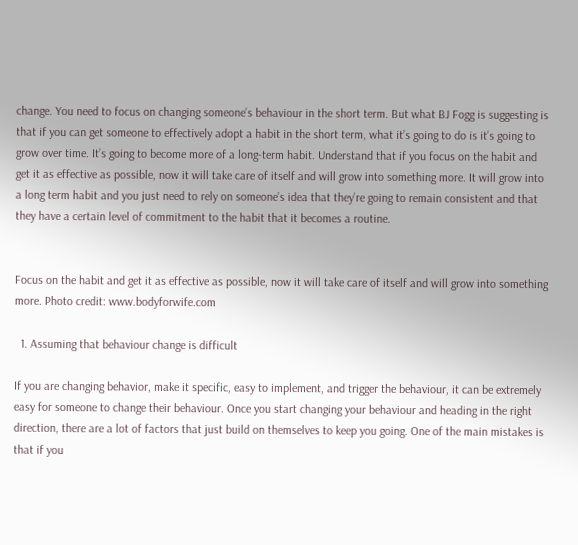change. You need to focus on changing someone’s behaviour in the short term. But what BJ Fogg is suggesting is that if you can get someone to effectively adopt a habit in the short term, what it’s going to do is it’s going to grow over time. It’s going to become more of a long-term habit. Understand that if you focus on the habit and get it as effective as possible, now it will take care of itself and will grow into something more. It will grow into a long term habit and you just need to rely on someone’s idea that they’re going to remain consistent and that they have a certain level of commitment to the habit that it becomes a routine.


Focus on the habit and get it as effective as possible, now it will take care of itself and will grow into something more. Photo credit: www.bodyforwife.com

  1. Assuming that behaviour change is difficult

If you are changing behavior, make it specific, easy to implement, and trigger the behaviour, it can be extremely easy for someone to change their behaviour. Once you start changing your behaviour and heading in the right direction, there are a lot of factors that just build on themselves to keep you going. One of the main mistakes is that if you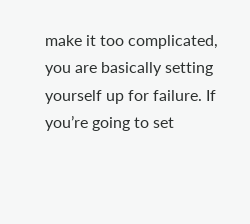make it too complicated, you are basically setting yourself up for failure. If you’re going to set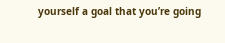yourself a goal that you’re going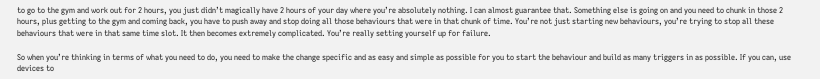to go to the gym and work out for 2 hours, you just didn’t magically have 2 hours of your day where you’re absolutely nothing. I can almost guarantee that. Something else is going on and you need to chunk in those 2 hours, plus getting to the gym and coming back, you have to push away and stop doing all those behaviours that were in that chunk of time. You’re not just starting new behaviours, you’re trying to stop all these behaviours that were in that same time slot. It then becomes extremely complicated. You’re really setting yourself up for failure.

So when you’re thinking in terms of what you need to do, you need to make the change specific and as easy and simple as possible for you to start the behaviour and build as many triggers in as possible. If you can, use devices to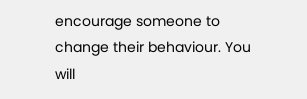encourage someone to change their behaviour. You will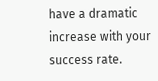have a dramatic increase with your success rate.